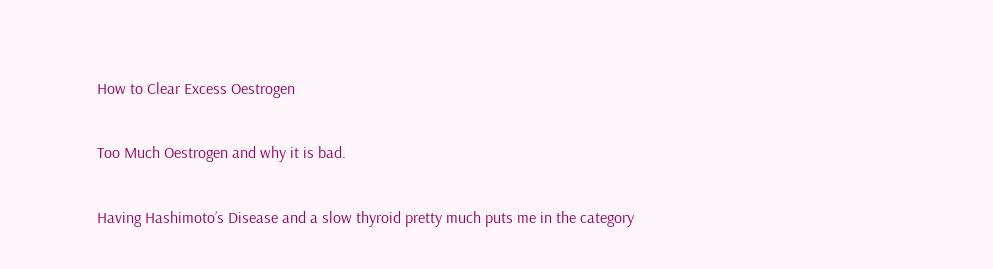How to Clear Excess Oestrogen

Too Much Oestrogen and why it is bad.

Having Hashimoto’s Disease and a slow thyroid pretty much puts me in the category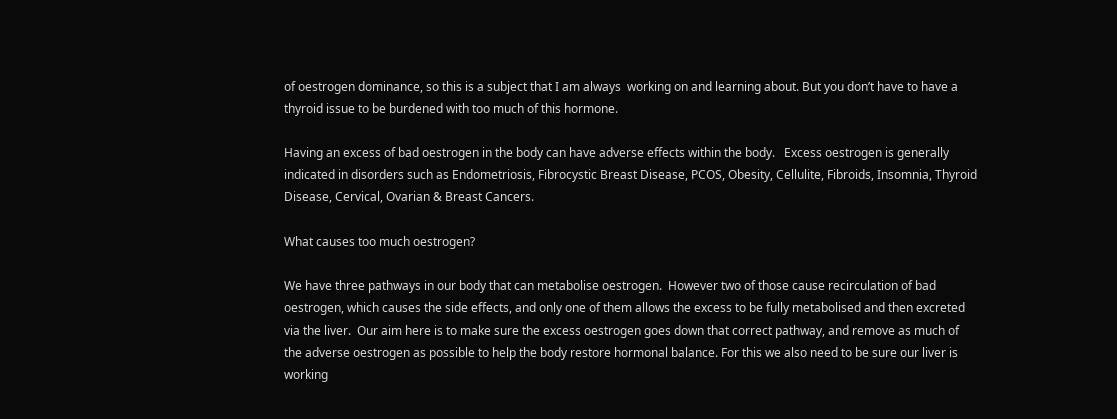of oestrogen dominance, so this is a subject that I am always  working on and learning about. But you don’t have to have a thyroid issue to be burdened with too much of this hormone.

Having an excess of bad oestrogen in the body can have adverse effects within the body.   Excess oestrogen is generally indicated in disorders such as Endometriosis, Fibrocystic Breast Disease, PCOS, Obesity, Cellulite, Fibroids, Insomnia, Thyroid Disease, Cervical, Ovarian & Breast Cancers.

What causes too much oestrogen?

We have three pathways in our body that can metabolise oestrogen.  However two of those cause recirculation of bad oestrogen, which causes the side effects, and only one of them allows the excess to be fully metabolised and then excreted via the liver.  Our aim here is to make sure the excess oestrogen goes down that correct pathway, and remove as much of the adverse oestrogen as possible to help the body restore hormonal balance. For this we also need to be sure our liver is working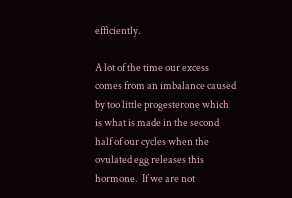efficiently.

A lot of the time our excess comes from an imbalance caused by too little progesterone which is what is made in the second half of our cycles when the ovulated egg releases this hormone.  If we are not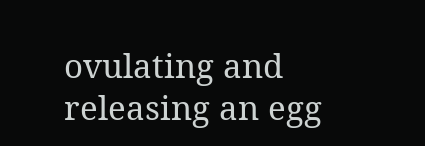ovulating and releasing an egg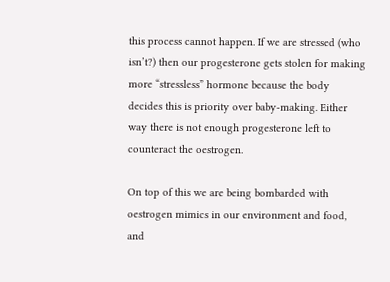this process cannot happen. If we are stressed (who isn’t?) then our progesterone gets stolen for making more “stressless” hormone because the body decides this is priority over baby-making. Either way there is not enough progesterone left to counteract the oestrogen.

On top of this we are being bombarded with oestrogen mimics in our environment and food, and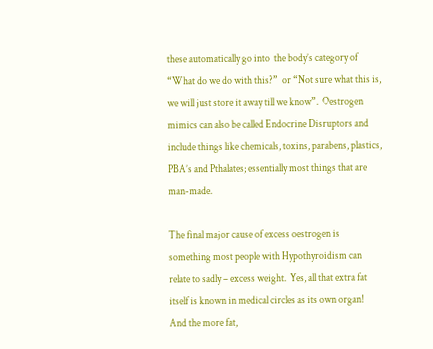these automatically go into  the body’s category of “What do we do with this?”  or “Not sure what this is, we will just store it away till we know”.  Oestrogen mimics can also be called Endocrine Disruptors and include things like chemicals, toxins, parabens, plastics, PBA’s and Pthalates; essentially most things that are man-made.

The final major cause of excess oestrogen is something most people with Hypothyroidism can relate to sadly – excess weight.  Yes, all that extra fat itself is known in medical circles as its own organ!  And the more fat,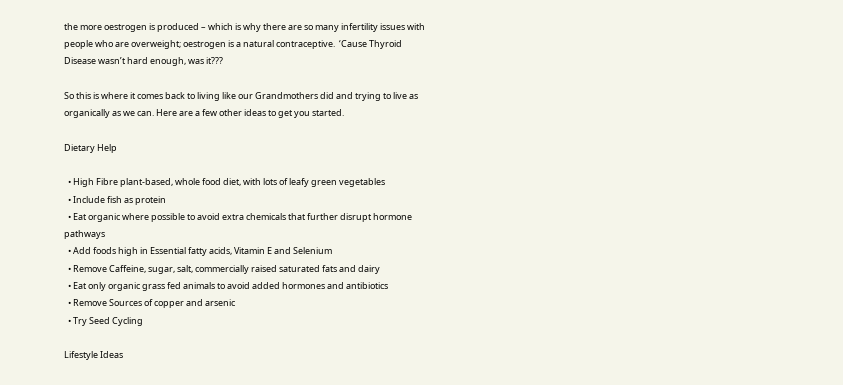the more oestrogen is produced – which is why there are so many infertility issues with people who are overweight; oestrogen is a natural contraceptive.  ‘Cause Thyroid Disease wasn’t hard enough, was it???

So this is where it comes back to living like our Grandmothers did and trying to live as organically as we can. Here are a few other ideas to get you started.

Dietary Help

  • High Fibre plant-based, whole food diet, with lots of leafy green vegetables
  • Include fish as protein
  • Eat organic where possible to avoid extra chemicals that further disrupt hormone pathways
  • Add foods high in Essential fatty acids, Vitamin E and Selenium
  • Remove Caffeine, sugar, salt, commercially raised saturated fats and dairy
  • Eat only organic grass fed animals to avoid added hormones and antibiotics
  • Remove Sources of copper and arsenic
  • Try Seed Cycling

Lifestyle Ideas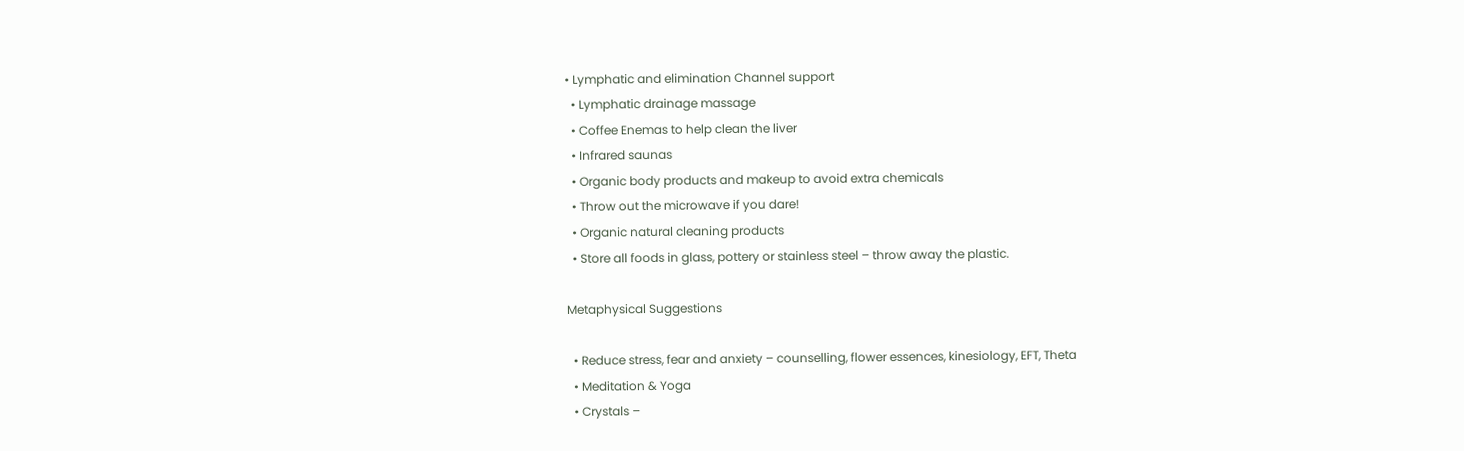• Lymphatic and elimination Channel support
  • Lymphatic drainage massage
  • Coffee Enemas to help clean the liver
  • Infrared saunas
  • Organic body products and makeup to avoid extra chemicals
  • Throw out the microwave if you dare!
  • Organic natural cleaning products
  • Store all foods in glass, pottery or stainless steel – throw away the plastic.

Metaphysical Suggestions

  • Reduce stress, fear and anxiety – counselling, flower essences, kinesiology, EFT, Theta
  • Meditation & Yoga
  • Crystals –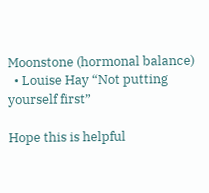Moonstone (hormonal balance)
  • Louise Hay “Not putting yourself first”

Hope this is helpful